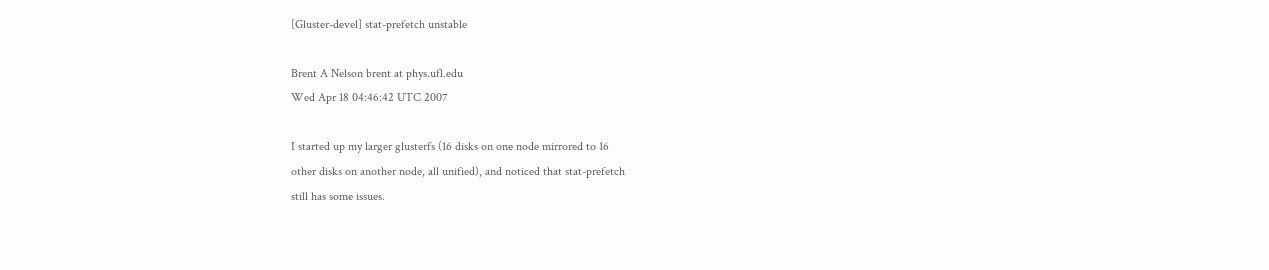[Gluster-devel] stat-prefetch unstable

Brent A Nelson brent at phys.ufl.edu
Wed Apr 18 04:46:42 UTC 2007

I started up my larger glusterfs (16 disks on one node mirrored to 16
other disks on another node, all unified), and noticed that stat-prefetch
still has some issues.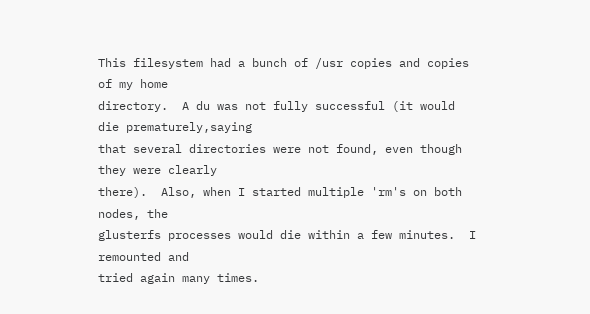This filesystem had a bunch of /usr copies and copies of my home
directory.  A du was not fully successful (it would die prematurely,saying
that several directories were not found, even though they were clearly
there).  Also, when I started multiple 'rm's on both nodes, the
glusterfs processes would die within a few minutes.  I remounted and
tried again many times.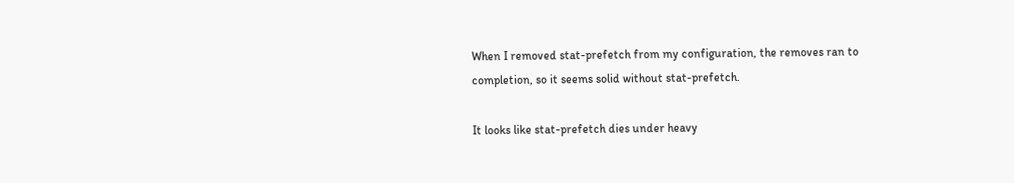When I removed stat-prefetch from my configuration, the removes ran to
completion, so it seems solid without stat-prefetch.

It looks like stat-prefetch dies under heavy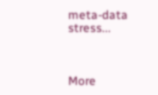meta-data stress...



More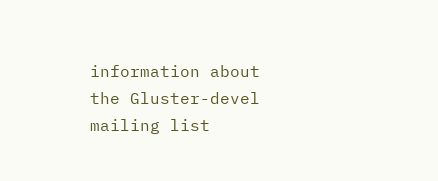information about the Gluster-devel mailing list